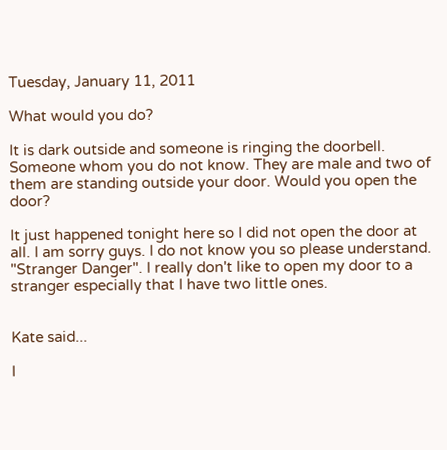Tuesday, January 11, 2011

What would you do?

It is dark outside and someone is ringing the doorbell. Someone whom you do not know. They are male and two of them are standing outside your door. Would you open the door?

It just happened tonight here so I did not open the door at all. I am sorry guys. I do not know you so please understand. "Stranger Danger". I really don't like to open my door to a stranger especially that I have two little ones.


Kate said...

I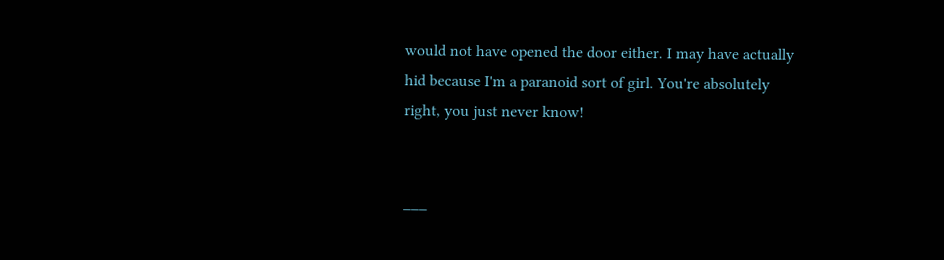would not have opened the door either. I may have actually hid because I'm a paranoid sort of girl. You're absolutely right, you just never know!


___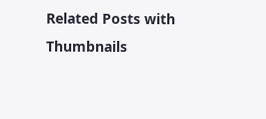Related Posts with Thumbnails